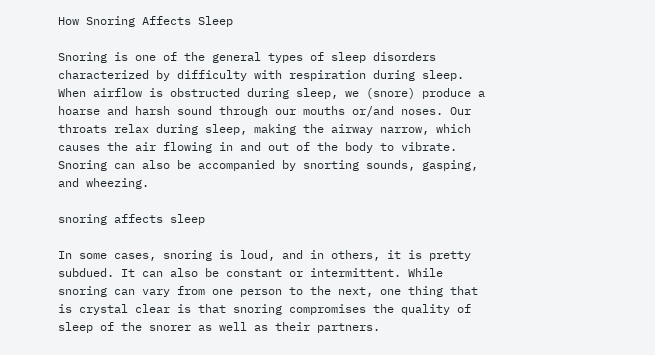How Snoring Affects Sleep

Snoring is one of the general types of sleep disorders characterized by difficulty with respiration during sleep. When airflow is obstructed during sleep, we (snore) produce a hoarse and harsh sound through our mouths or/and noses. Our throats relax during sleep, making the airway narrow, which causes the air flowing in and out of the body to vibrate. Snoring can also be accompanied by snorting sounds, gasping, and wheezing.

snoring affects sleep

In some cases, snoring is loud, and in others, it is pretty subdued. It can also be constant or intermittent. While snoring can vary from one person to the next, one thing that is crystal clear is that snoring compromises the quality of sleep of the snorer as well as their partners.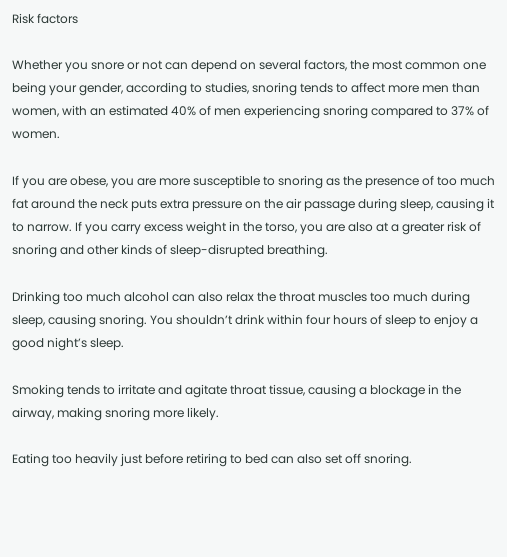Risk factors

Whether you snore or not can depend on several factors, the most common one being your gender, according to studies, snoring tends to affect more men than women, with an estimated 40% of men experiencing snoring compared to 37% of women.

If you are obese, you are more susceptible to snoring as the presence of too much fat around the neck puts extra pressure on the air passage during sleep, causing it to narrow. If you carry excess weight in the torso, you are also at a greater risk of snoring and other kinds of sleep-disrupted breathing.

Drinking too much alcohol can also relax the throat muscles too much during sleep, causing snoring. You shouldn’t drink within four hours of sleep to enjoy a good night’s sleep.

Smoking tends to irritate and agitate throat tissue, causing a blockage in the airway, making snoring more likely.

Eating too heavily just before retiring to bed can also set off snoring.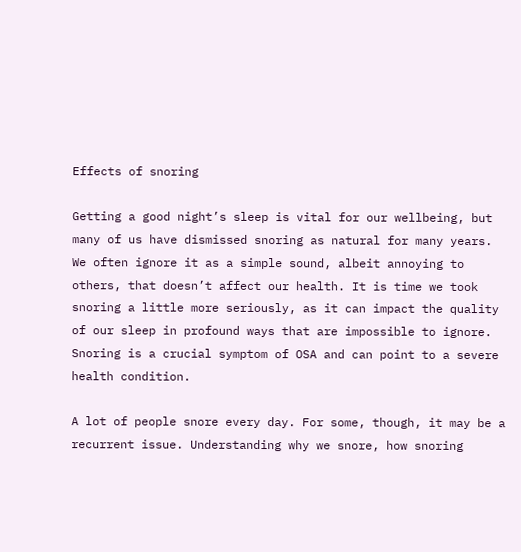Effects of snoring

Getting a good night’s sleep is vital for our wellbeing, but many of us have dismissed snoring as natural for many years. We often ignore it as a simple sound, albeit annoying to others, that doesn’t affect our health. It is time we took snoring a little more seriously, as it can impact the quality of our sleep in profound ways that are impossible to ignore. Snoring is a crucial symptom of OSA and can point to a severe health condition.

A lot of people snore every day. For some, though, it may be a recurrent issue. Understanding why we snore, how snoring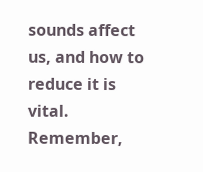sounds affect us, and how to reduce it is vital. Remember,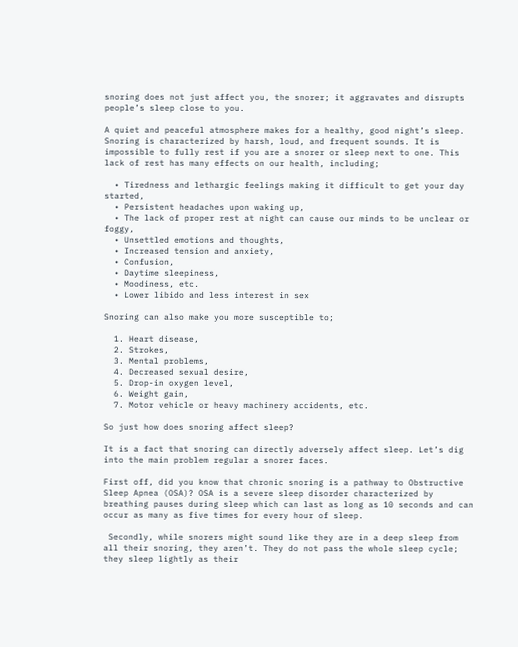snoring does not just affect you, the snorer; it aggravates and disrupts people’s sleep close to you.

A quiet and peaceful atmosphere makes for a healthy, good night’s sleep. Snoring is characterized by harsh, loud, and frequent sounds. It is impossible to fully rest if you are a snorer or sleep next to one. This lack of rest has many effects on our health, including;

  • Tiredness and lethargic feelings making it difficult to get your day started,
  • Persistent headaches upon waking up,
  • The lack of proper rest at night can cause our minds to be unclear or foggy,
  • Unsettled emotions and thoughts,
  • Increased tension and anxiety,
  • Confusion,
  • Daytime sleepiness,
  • Moodiness, etc.
  • Lower libido and less interest in sex

Snoring can also make you more susceptible to;

  1. Heart disease,
  2. Strokes,
  3. Mental problems,
  4. Decreased sexual desire,
  5. Drop-in oxygen level,
  6. Weight gain,
  7. Motor vehicle or heavy machinery accidents, etc.

So just how does snoring affect sleep?

It is a fact that snoring can directly adversely affect sleep. Let’s dig into the main problem regular a snorer faces.

First off, did you know that chronic snoring is a pathway to Obstructive Sleep Apnea (OSA)? OSA is a severe sleep disorder characterized by breathing pauses during sleep which can last as long as 10 seconds and can occur as many as five times for every hour of sleep.

 Secondly, while snorers might sound like they are in a deep sleep from all their snoring, they aren’t. They do not pass the whole sleep cycle; they sleep lightly as their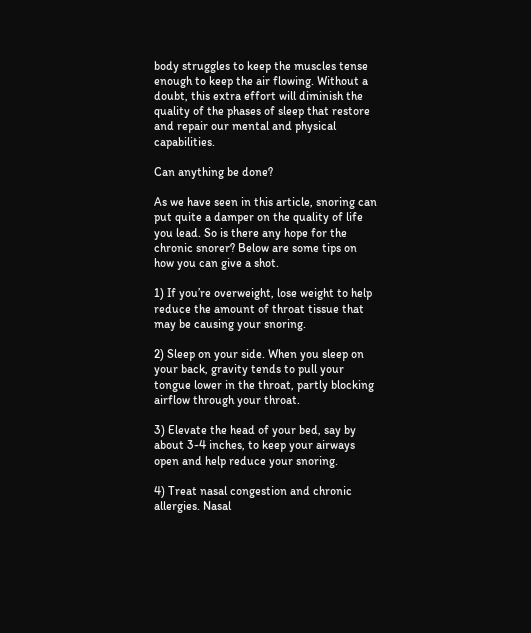body struggles to keep the muscles tense enough to keep the air flowing. Without a doubt, this extra effort will diminish the quality of the phases of sleep that restore and repair our mental and physical capabilities.

Can anything be done?

As we have seen in this article, snoring can put quite a damper on the quality of life you lead. So is there any hope for the chronic snorer? Below are some tips on how you can give a shot.

1) If you’re overweight, lose weight to help reduce the amount of throat tissue that may be causing your snoring.

2) Sleep on your side. When you sleep on your back, gravity tends to pull your tongue lower in the throat, partly blocking airflow through your throat.

3) Elevate the head of your bed, say by about 3-4 inches, to keep your airways open and help reduce your snoring.

4) Treat nasal congestion and chronic allergies. Nasal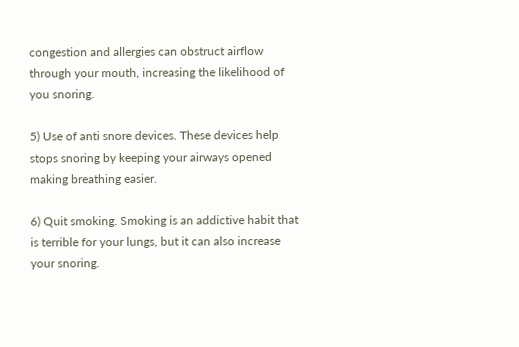congestion and allergies can obstruct airflow through your mouth, increasing the likelihood of you snoring.

5) Use of anti snore devices. These devices help stops snoring by keeping your airways opened making breathing easier.

6) Quit smoking. Smoking is an addictive habit that is terrible for your lungs, but it can also increase your snoring.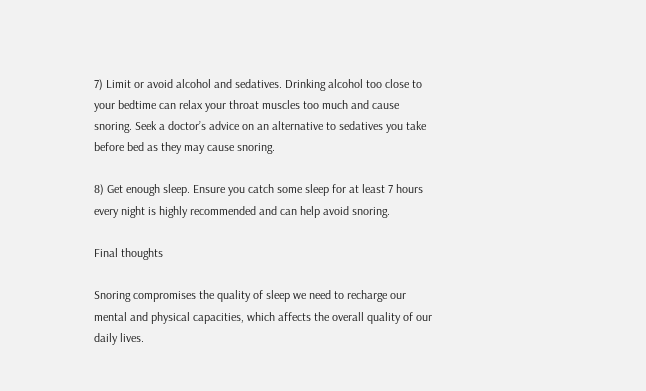7) Limit or avoid alcohol and sedatives. Drinking alcohol too close to your bedtime can relax your throat muscles too much and cause snoring. Seek a doctor’s advice on an alternative to sedatives you take before bed as they may cause snoring.

8) Get enough sleep. Ensure you catch some sleep for at least 7 hours every night is highly recommended and can help avoid snoring.

Final thoughts

Snoring compromises the quality of sleep we need to recharge our mental and physical capacities, which affects the overall quality of our daily lives.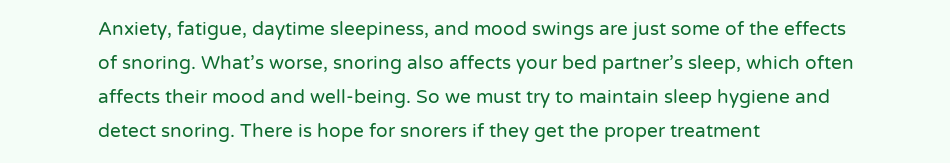Anxiety, fatigue, daytime sleepiness, and mood swings are just some of the effects of snoring. What’s worse, snoring also affects your bed partner’s sleep, which often affects their mood and well-being. So we must try to maintain sleep hygiene and detect snoring. There is hope for snorers if they get the proper treatment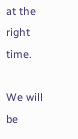at the right time.

We will be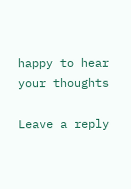happy to hear your thoughts

Leave a reply